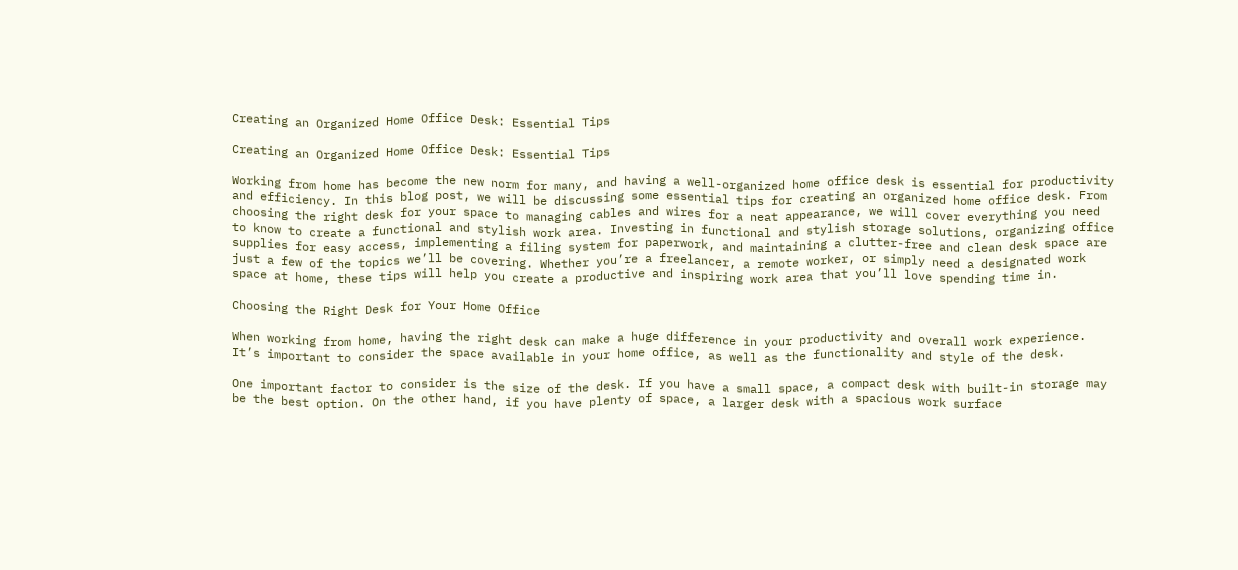Creating an Organized Home Office Desk: Essential Tips

Creating an Organized Home Office Desk: Essential Tips

Working from home has become the new norm for many, and having a well-organized home office desk is essential for productivity and efficiency. In this blog post, we will be discussing some essential tips for creating an organized home office desk. From choosing the right desk for your space to managing cables and wires for a neat appearance, we will cover everything you need to know to create a functional and stylish work area. Investing in functional and stylish storage solutions, organizing office supplies for easy access, implementing a filing system for paperwork, and maintaining a clutter-free and clean desk space are just a few of the topics we’ll be covering. Whether you’re a freelancer, a remote worker, or simply need a designated work space at home, these tips will help you create a productive and inspiring work area that you’ll love spending time in.

Choosing the Right Desk for Your Home Office

When working from home, having the right desk can make a huge difference in your productivity and overall work experience. It’s important to consider the space available in your home office, as well as the functionality and style of the desk.

One important factor to consider is the size of the desk. If you have a small space, a compact desk with built-in storage may be the best option. On the other hand, if you have plenty of space, a larger desk with a spacious work surface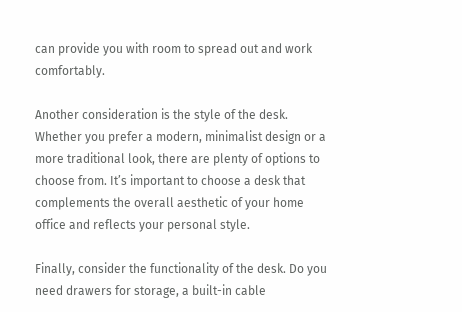can provide you with room to spread out and work comfortably.

Another consideration is the style of the desk. Whether you prefer a modern, minimalist design or a more traditional look, there are plenty of options to choose from. It’s important to choose a desk that complements the overall aesthetic of your home office and reflects your personal style.

Finally, consider the functionality of the desk. Do you need drawers for storage, a built-in cable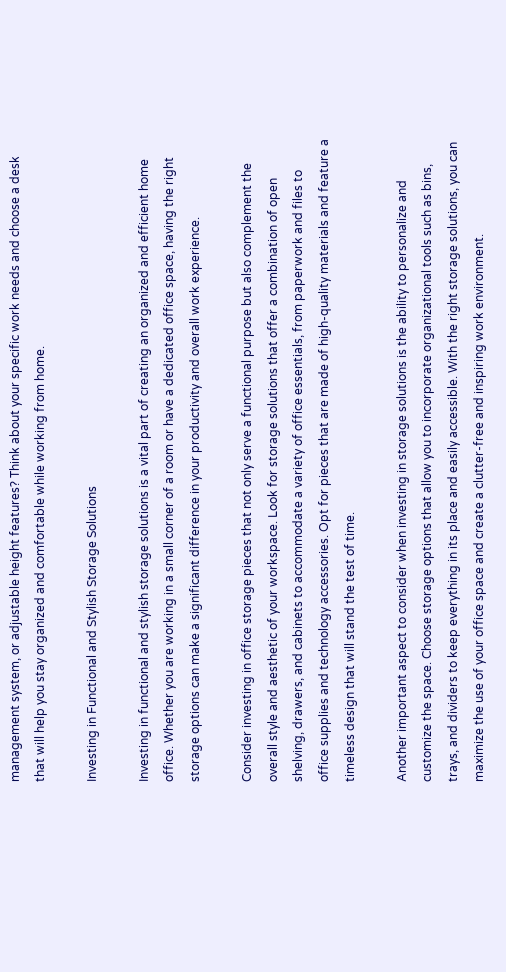management system, or adjustable height features? Think about your specific work needs and choose a desk that will help you stay organized and comfortable while working from home.

Investing in Functional and Stylish Storage Solutions

Investing in functional and stylish storage solutions is a vital part of creating an organized and efficient home office. Whether you are working in a small corner of a room or have a dedicated office space, having the right storage options can make a significant difference in your productivity and overall work experience.

Consider investing in office storage pieces that not only serve a functional purpose but also complement the overall style and aesthetic of your workspace. Look for storage solutions that offer a combination of open shelving, drawers, and cabinets to accommodate a variety of office essentials, from paperwork and files to office supplies and technology accessories. Opt for pieces that are made of high-quality materials and feature a timeless design that will stand the test of time.

Another important aspect to consider when investing in storage solutions is the ability to personalize and customize the space. Choose storage options that allow you to incorporate organizational tools such as bins, trays, and dividers to keep everything in its place and easily accessible. With the right storage solutions, you can maximize the use of your office space and create a clutter-free and inspiring work environment.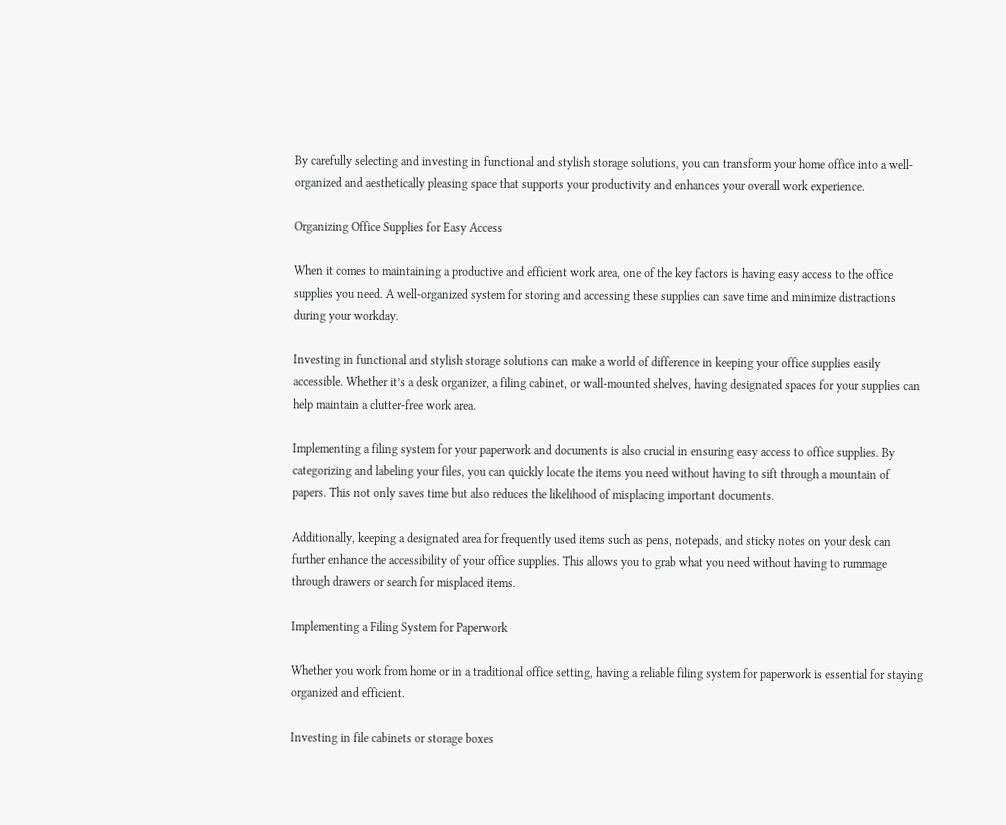By carefully selecting and investing in functional and stylish storage solutions, you can transform your home office into a well-organized and aesthetically pleasing space that supports your productivity and enhances your overall work experience.

Organizing Office Supplies for Easy Access

When it comes to maintaining a productive and efficient work area, one of the key factors is having easy access to the office supplies you need. A well-organized system for storing and accessing these supplies can save time and minimize distractions during your workday.

Investing in functional and stylish storage solutions can make a world of difference in keeping your office supplies easily accessible. Whether it’s a desk organizer, a filing cabinet, or wall-mounted shelves, having designated spaces for your supplies can help maintain a clutter-free work area.

Implementing a filing system for your paperwork and documents is also crucial in ensuring easy access to office supplies. By categorizing and labeling your files, you can quickly locate the items you need without having to sift through a mountain of papers. This not only saves time but also reduces the likelihood of misplacing important documents.

Additionally, keeping a designated area for frequently used items such as pens, notepads, and sticky notes on your desk can further enhance the accessibility of your office supplies. This allows you to grab what you need without having to rummage through drawers or search for misplaced items.

Implementing a Filing System for Paperwork

Whether you work from home or in a traditional office setting, having a reliable filing system for paperwork is essential for staying organized and efficient.

Investing in file cabinets or storage boxes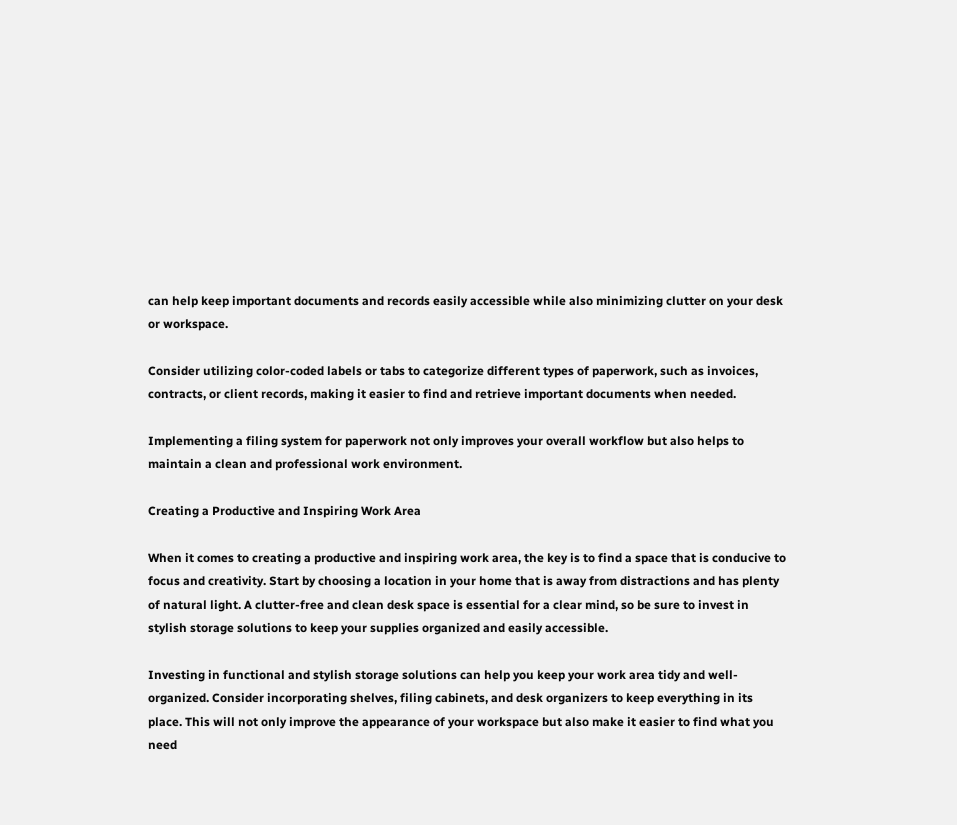can help keep important documents and records easily accessible while also minimizing clutter on your desk or workspace.

Consider utilizing color-coded labels or tabs to categorize different types of paperwork, such as invoices, contracts, or client records, making it easier to find and retrieve important documents when needed.

Implementing a filing system for paperwork not only improves your overall workflow but also helps to maintain a clean and professional work environment.

Creating a Productive and Inspiring Work Area

When it comes to creating a productive and inspiring work area, the key is to find a space that is conducive to focus and creativity. Start by choosing a location in your home that is away from distractions and has plenty of natural light. A clutter-free and clean desk space is essential for a clear mind, so be sure to invest in stylish storage solutions to keep your supplies organized and easily accessible.

Investing in functional and stylish storage solutions can help you keep your work area tidy and well-organized. Consider incorporating shelves, filing cabinets, and desk organizers to keep everything in its place. This will not only improve the appearance of your workspace but also make it easier to find what you need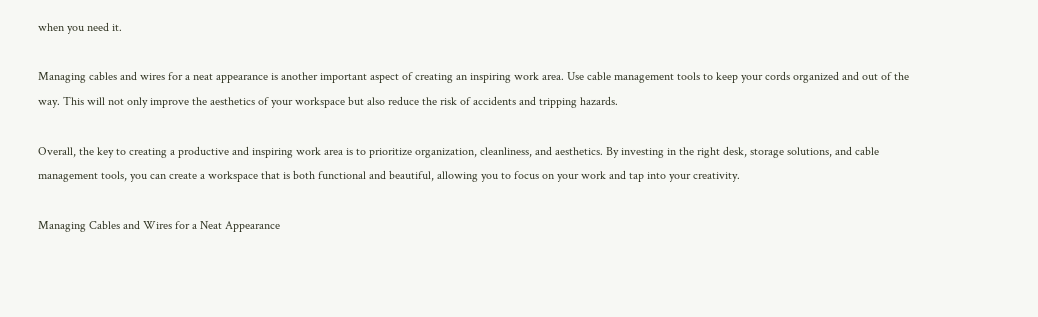when you need it.

Managing cables and wires for a neat appearance is another important aspect of creating an inspiring work area. Use cable management tools to keep your cords organized and out of the way. This will not only improve the aesthetics of your workspace but also reduce the risk of accidents and tripping hazards.

Overall, the key to creating a productive and inspiring work area is to prioritize organization, cleanliness, and aesthetics. By investing in the right desk, storage solutions, and cable management tools, you can create a workspace that is both functional and beautiful, allowing you to focus on your work and tap into your creativity.

Managing Cables and Wires for a Neat Appearance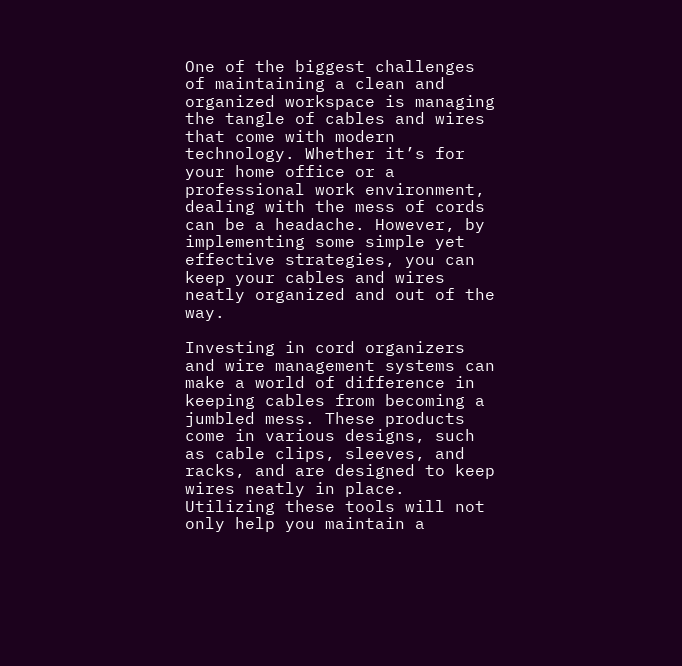One of the biggest challenges of maintaining a clean and organized workspace is managing the tangle of cables and wires that come with modern technology. Whether it’s for your home office or a professional work environment, dealing with the mess of cords can be a headache. However, by implementing some simple yet effective strategies, you can keep your cables and wires neatly organized and out of the way.

Investing in cord organizers and wire management systems can make a world of difference in keeping cables from becoming a jumbled mess. These products come in various designs, such as cable clips, sleeves, and racks, and are designed to keep wires neatly in place. Utilizing these tools will not only help you maintain a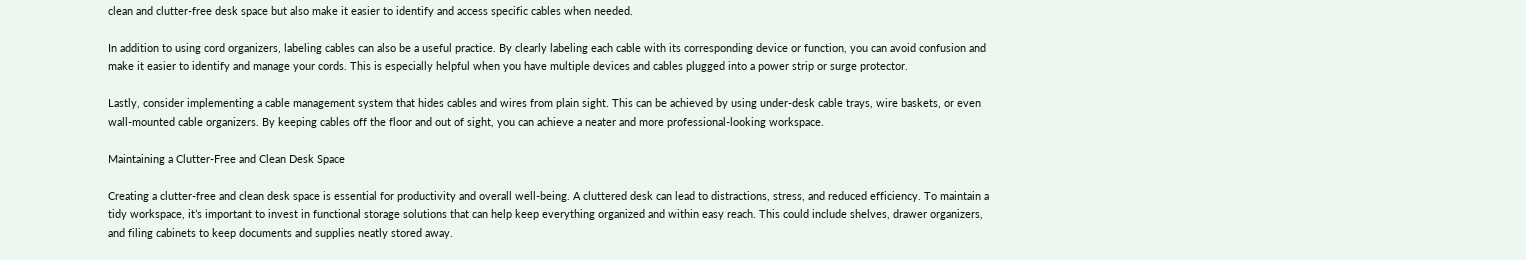clean and clutter-free desk space but also make it easier to identify and access specific cables when needed.

In addition to using cord organizers, labeling cables can also be a useful practice. By clearly labeling each cable with its corresponding device or function, you can avoid confusion and make it easier to identify and manage your cords. This is especially helpful when you have multiple devices and cables plugged into a power strip or surge protector.

Lastly, consider implementing a cable management system that hides cables and wires from plain sight. This can be achieved by using under-desk cable trays, wire baskets, or even wall-mounted cable organizers. By keeping cables off the floor and out of sight, you can achieve a neater and more professional-looking workspace.

Maintaining a Clutter-Free and Clean Desk Space

Creating a clutter-free and clean desk space is essential for productivity and overall well-being. A cluttered desk can lead to distractions, stress, and reduced efficiency. To maintain a tidy workspace, it’s important to invest in functional storage solutions that can help keep everything organized and within easy reach. This could include shelves, drawer organizers, and filing cabinets to keep documents and supplies neatly stored away.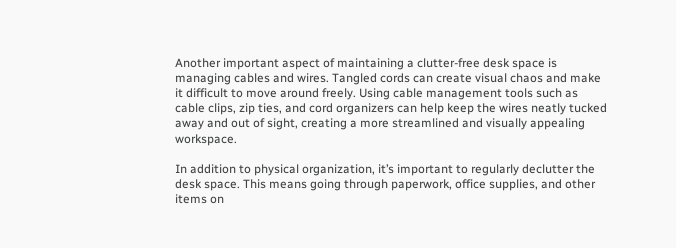Another important aspect of maintaining a clutter-free desk space is managing cables and wires. Tangled cords can create visual chaos and make it difficult to move around freely. Using cable management tools such as cable clips, zip ties, and cord organizers can help keep the wires neatly tucked away and out of sight, creating a more streamlined and visually appealing workspace.

In addition to physical organization, it’s important to regularly declutter the desk space. This means going through paperwork, office supplies, and other items on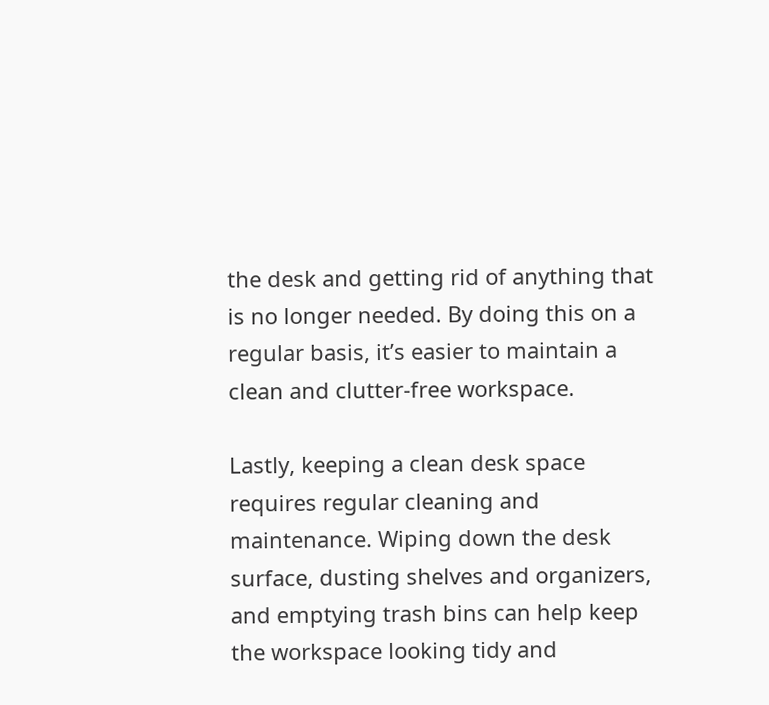the desk and getting rid of anything that is no longer needed. By doing this on a regular basis, it’s easier to maintain a clean and clutter-free workspace.

Lastly, keeping a clean desk space requires regular cleaning and maintenance. Wiping down the desk surface, dusting shelves and organizers, and emptying trash bins can help keep the workspace looking tidy and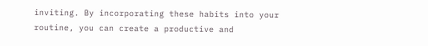inviting. By incorporating these habits into your routine, you can create a productive and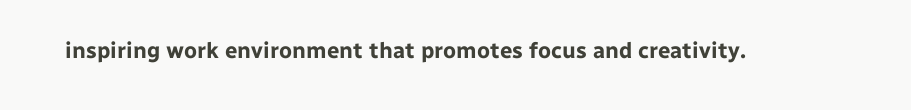inspiring work environment that promotes focus and creativity.